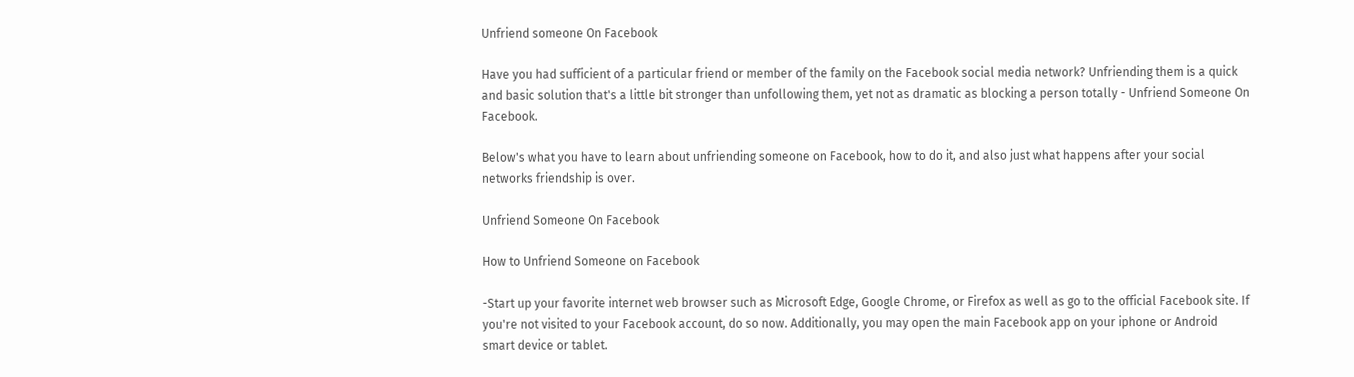Unfriend someone On Facebook

Have you had sufficient of a particular friend or member of the family on the Facebook social media network? Unfriending them is a quick and basic solution that's a little bit stronger than unfollowing them, yet not as dramatic as blocking a person totally - Unfriend Someone On Facebook.

Below's what you have to learn about unfriending someone on Facebook, how to do it, and also just what happens after your social networks friendship is over.

Unfriend Someone On Facebook

How to Unfriend Someone on Facebook

-Start up your favorite internet web browser such as Microsoft Edge, Google Chrome, or Firefox as well as go to the official Facebook site. If you're not visited to your Facebook account, do so now. Additionally, you may open the main Facebook app on your iphone or Android smart device or tablet.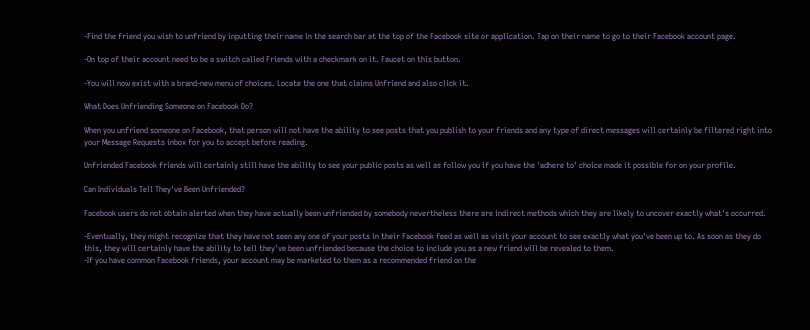-Find the friend you wish to unfriend by inputting their name in the search bar at the top of the Facebook site or application. Tap on their name to go to their Facebook account page.

-On top of their account need to be a switch called Friends with a checkmark on it. Faucet on this button.

-You will now exist with a brand-new menu of choices. Locate the one that claims Unfriend and also click it.

What Does Unfriending Someone on Facebook Do?

When you unfriend someone on Facebook, that person will not have the ability to see posts that you publish to your friends and any type of direct messages will certainly be filtered right into your Message Requests inbox for you to accept before reading.

Unfriended Facebook friends will certainly still have the ability to see your public posts as well as follow you if you have the 'adhere to' choice made it possible for on your profile.

Can Individuals Tell They've Been Unfriended?

Facebook users do not obtain alerted when they have actually been unfriended by somebody nevertheless there are indirect methods which they are likely to uncover exactly what's occurred.

-Eventually, they might recognize that they have not seen any one of your posts in their Facebook feed as well as visit your account to see exactly what you've been up to. As soon as they do this, they will certainly have the ability to tell they've been unfriended because the choice to include you as a new friend will be revealed to them.
-If you have common Facebook friends, your account may be marketed to them as a recommended friend on the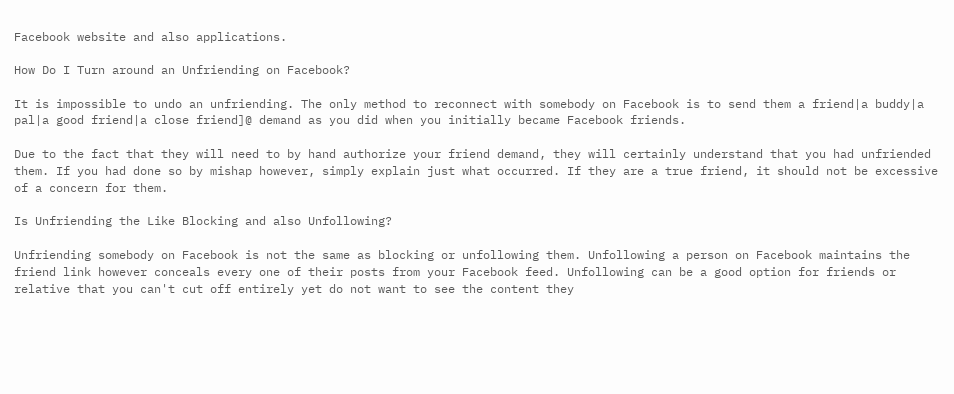Facebook website and also applications.

How Do I Turn around an Unfriending on Facebook?

It is impossible to undo an unfriending. The only method to reconnect with somebody on Facebook is to send them a friend|a buddy|a pal|a good friend|a close friend]@ demand as you did when you initially became Facebook friends.

Due to the fact that they will need to by hand authorize your friend demand, they will certainly understand that you had unfriended them. If you had done so by mishap however, simply explain just what occurred. If they are a true friend, it should not be excessive of a concern for them.

Is Unfriending the Like Blocking and also Unfollowing?

Unfriending somebody on Facebook is not the same as blocking or unfollowing them. Unfollowing a person on Facebook maintains the friend link however conceals every one of their posts from your Facebook feed. Unfollowing can be a good option for friends or relative that you can't cut off entirely yet do not want to see the content they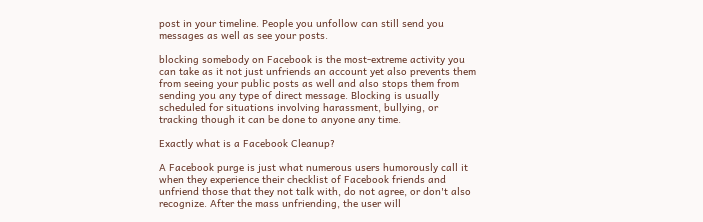post in your timeline. People you unfollow can still send you messages as well as see your posts.

blocking somebody on Facebook is the most-extreme activity you can take as it not just unfriends an account yet also prevents them from seeing your public posts as well and also stops them from sending you any type of direct message. Blocking is usually scheduled for situations involving harassment, bullying, or tracking though it can be done to anyone any time.

Exactly what is a Facebook Cleanup?

A Facebook purge is just what numerous users humorously call it when they experience their checklist of Facebook friends and unfriend those that they not talk with, do not agree, or don't also recognize. After the mass unfriending, the user will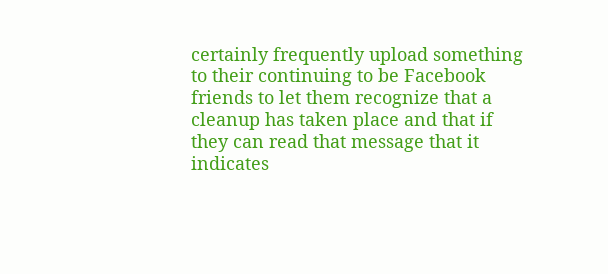certainly frequently upload something to their continuing to be Facebook friends to let them recognize that a cleanup has taken place and that if they can read that message that it indicates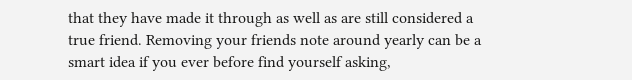that they have made it through as well as are still considered a true friend. Removing your friends note around yearly can be a smart idea if you ever before find yourself asking,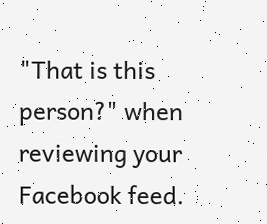"That is this person?" when reviewing your Facebook feed.